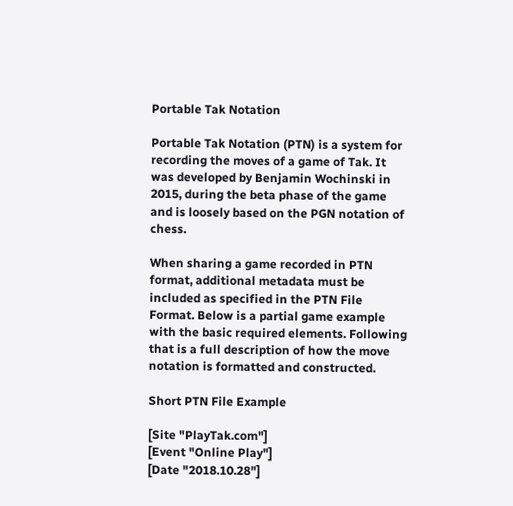Portable Tak Notation

Portable Tak Notation (PTN) is a system for recording the moves of a game of Tak. It was developed by Benjamin Wochinski in 2015, during the beta phase of the game and is loosely based on the PGN notation of chess.

When sharing a game recorded in PTN format, additional metadata must be included as specified in the PTN File Format. Below is a partial game example with the basic required elements. Following that is a full description of how the move notation is formatted and constructed.

Short PTN File Example

[Site "PlayTak.com"]
[Event "Online Play"]
[Date "2018.10.28"]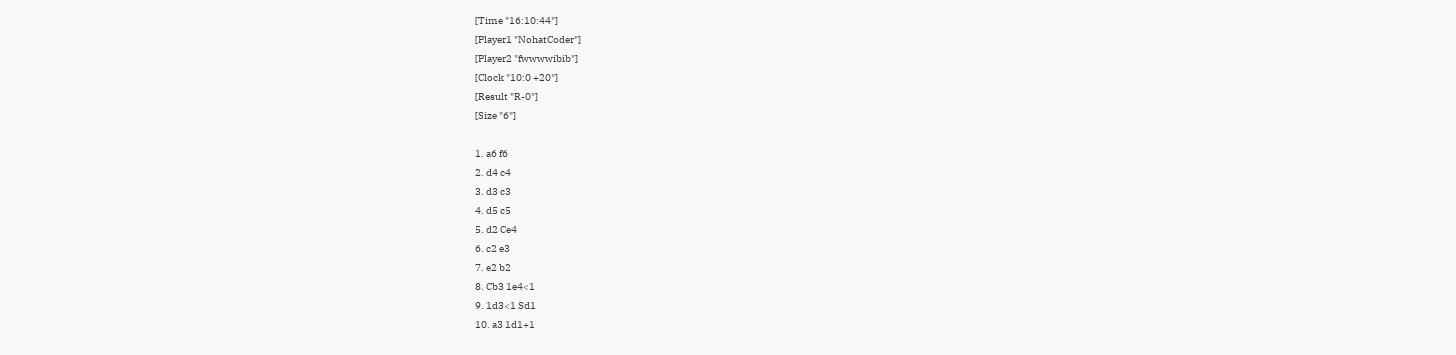[Time "16:10:44"]
[Player1 "NohatCoder"]
[Player2 "fwwwwibib"]
[Clock "10:0 +20"]
[Result "R-0"]
[Size "6"]

1. a6 f6
2. d4 c4
3. d3 c3
4. d5 c5
5. d2 Ce4
6. c2 e3
7. e2 b2
8. Cb3 1e4<1
9. 1d3<1 Sd1
10. a3 1d1+1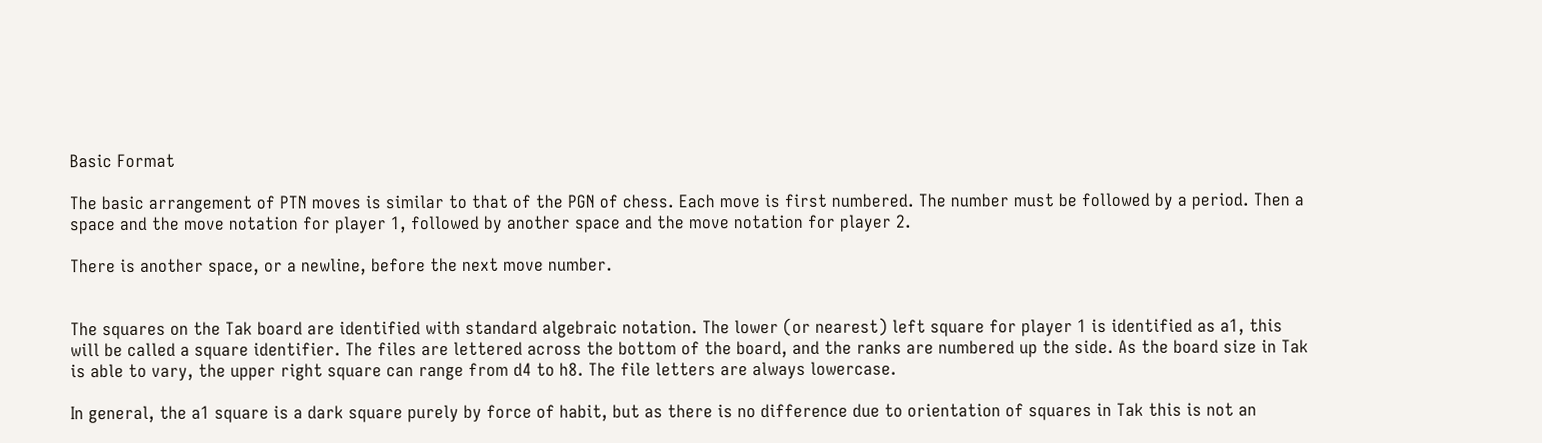Basic Format

The basic arrangement of PTN moves is similar to that of the PGN of chess. Each move is first numbered. The number must be followed by a period. Then a space and the move notation for player 1, followed by another space and the move notation for player 2.

There is another space, or a newline, before the next move number.


The squares on the Tak board are identified with standard algebraic notation. The lower (or nearest) left square for player 1 is identified as a1, this will be called a square identifier. The files are lettered across the bottom of the board, and the ranks are numbered up the side. As the board size in Tak is able to vary, the upper right square can range from d4 to h8. The file letters are always lowercase.

In general, the a1 square is a dark square purely by force of habit, but as there is no difference due to orientation of squares in Tak this is not an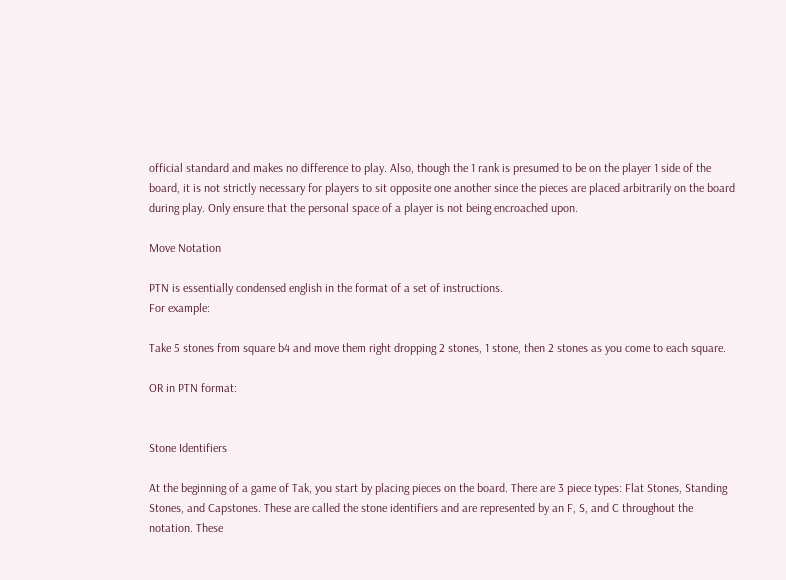official standard and makes no difference to play. Also, though the 1 rank is presumed to be on the player 1 side of the board, it is not strictly necessary for players to sit opposite one another since the pieces are placed arbitrarily on the board during play. Only ensure that the personal space of a player is not being encroached upon.

Move Notation

PTN is essentially condensed english in the format of a set of instructions.
For example:

Take 5 stones from square b4 and move them right dropping 2 stones, 1 stone, then 2 stones as you come to each square.

OR in PTN format:


Stone Identifiers

At the beginning of a game of Tak, you start by placing pieces on the board. There are 3 piece types: Flat Stones, Standing Stones, and Capstones. These are called the stone identifiers and are represented by an F, S, and C throughout the notation. These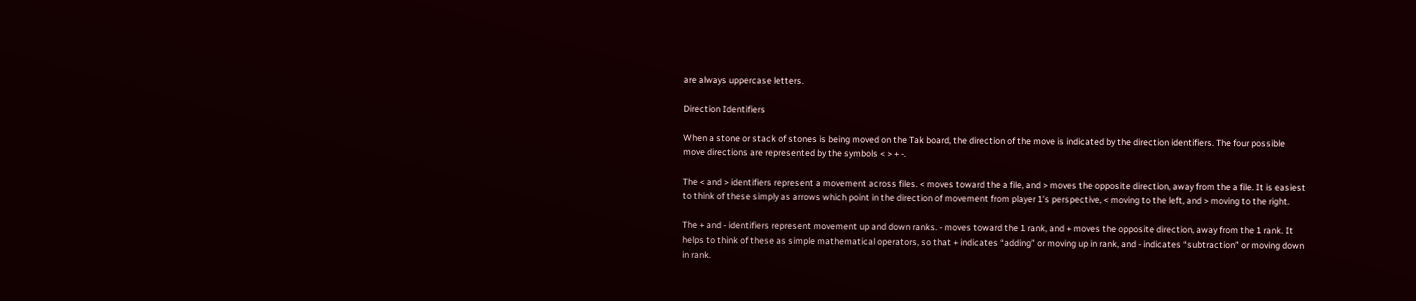are always uppercase letters.

Direction Identifiers

When a stone or stack of stones is being moved on the Tak board, the direction of the move is indicated by the direction identifiers. The four possible move directions are represented by the symbols < > + -.

The < and > identifiers represent a movement across files. < moves toward the a file, and > moves the opposite direction, away from the a file. It is easiest to think of these simply as arrows which point in the direction of movement from player 1’s perspective, < moving to the left, and > moving to the right.

The + and - identifiers represent movement up and down ranks. - moves toward the 1 rank, and + moves the opposite direction, away from the 1 rank. It helps to think of these as simple mathematical operators, so that + indicates “adding” or moving up in rank, and - indicates “subtraction” or moving down in rank.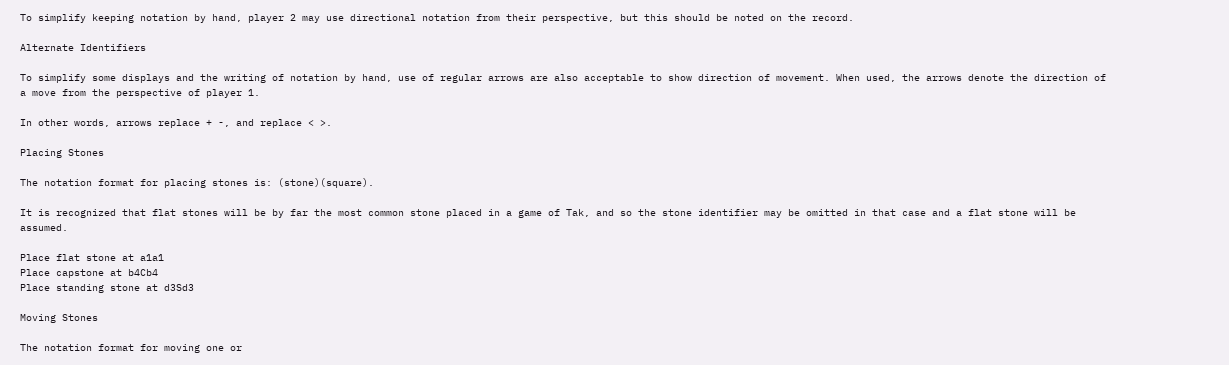To simplify keeping notation by hand, player 2 may use directional notation from their perspective, but this should be noted on the record.

Alternate Identifiers

To simplify some displays and the writing of notation by hand, use of regular arrows are also acceptable to show direction of movement. When used, the arrows denote the direction of a move from the perspective of player 1.

In other words, arrows replace + -, and replace < >.

Placing Stones

The notation format for placing stones is: (stone)(square).

It is recognized that flat stones will be by far the most common stone placed in a game of Tak, and so the stone identifier may be omitted in that case and a flat stone will be assumed.

Place flat stone at a1a1
Place capstone at b4Cb4
Place standing stone at d3Sd3

Moving Stones

The notation format for moving one or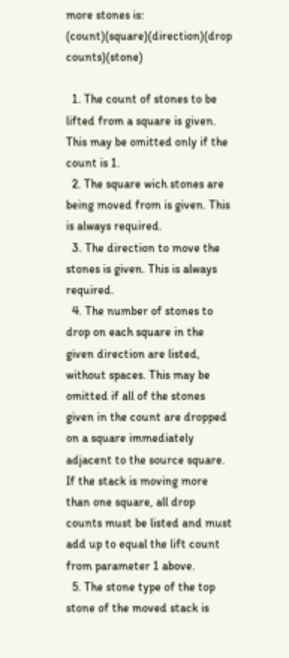more stones is: (count)(square)(direction)(drop counts)(stone)

  1. The count of stones to be lifted from a square is given. This may be omitted only if the count is 1.
  2. The square wich stones are being moved from is given. This is always required.
  3. The direction to move the stones is given. This is always required.
  4. The number of stones to drop on each square in the given direction are listed, without spaces. This may be omitted if all of the stones given in the count are dropped on a square immediately adjacent to the source square. If the stack is moving more than one square, all drop counts must be listed and must add up to equal the lift count from parameter 1 above.
  5. The stone type of the top stone of the moved stack is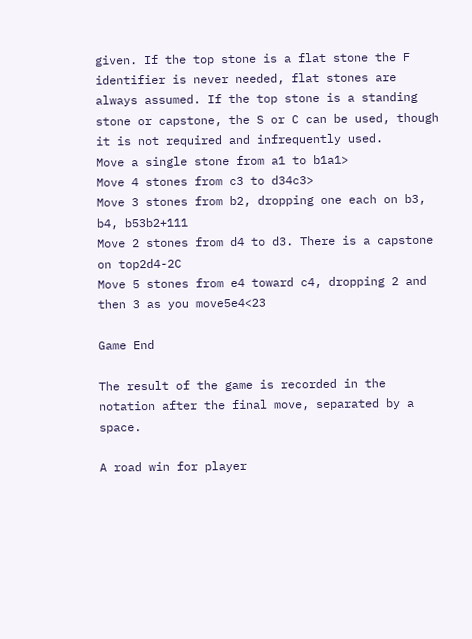given. If the top stone is a flat stone the F identifier is never needed, flat stones are always assumed. If the top stone is a standing stone or capstone, the S or C can be used, though it is not required and infrequently used.
Move a single stone from a1 to b1a1>
Move 4 stones from c3 to d34c3>
Move 3 stones from b2, dropping one each on b3, b4, b53b2+111
Move 2 stones from d4 to d3. There is a capstone on top2d4-2C
Move 5 stones from e4 toward c4, dropping 2 and then 3 as you move5e4<23

Game End

The result of the game is recorded in the notation after the final move, separated by a space.

A road win for player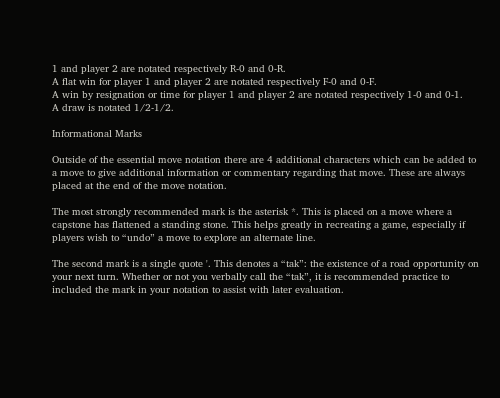1 and player 2 are notated respectively R-0 and 0-R.
A flat win for player 1 and player 2 are notated respectively F-0 and 0-F.
A win by resignation or time for player 1 and player 2 are notated respectively 1-0 and 0-1.
A draw is notated 1/2-1/2.

Informational Marks

Outside of the essential move notation there are 4 additional characters which can be added to a move to give additional information or commentary regarding that move. These are always placed at the end of the move notation.

The most strongly recommended mark is the asterisk *. This is placed on a move where a capstone has flattened a standing stone. This helps greatly in recreating a game, especially if players wish to “undo” a move to explore an alternate line.

The second mark is a single quote '. This denotes a “tak”: the existence of a road opportunity on your next turn. Whether or not you verbally call the “tak”, it is recommended practice to included the mark in your notation to assist with later evaluation.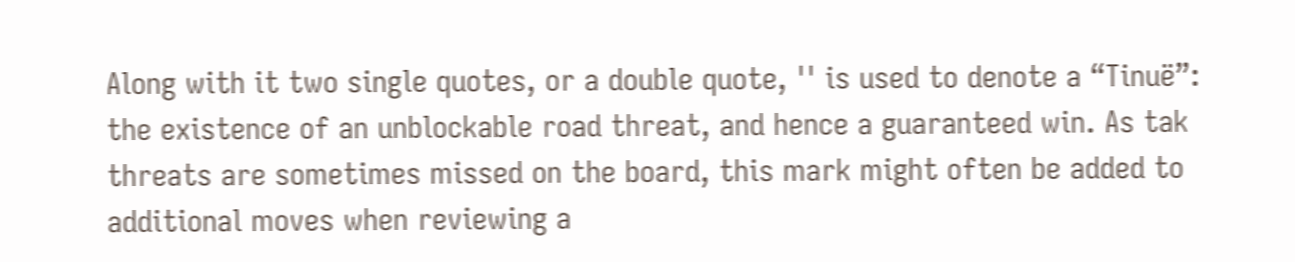Along with it two single quotes, or a double quote, '' is used to denote a “Tinuë”: the existence of an unblockable road threat, and hence a guaranteed win. As tak threats are sometimes missed on the board, this mark might often be added to additional moves when reviewing a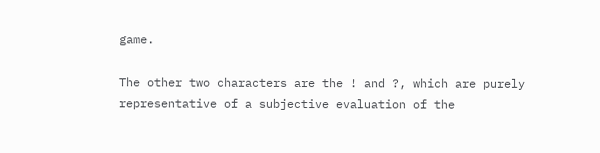game.

The other two characters are the ! and ?, which are purely representative of a subjective evaluation of the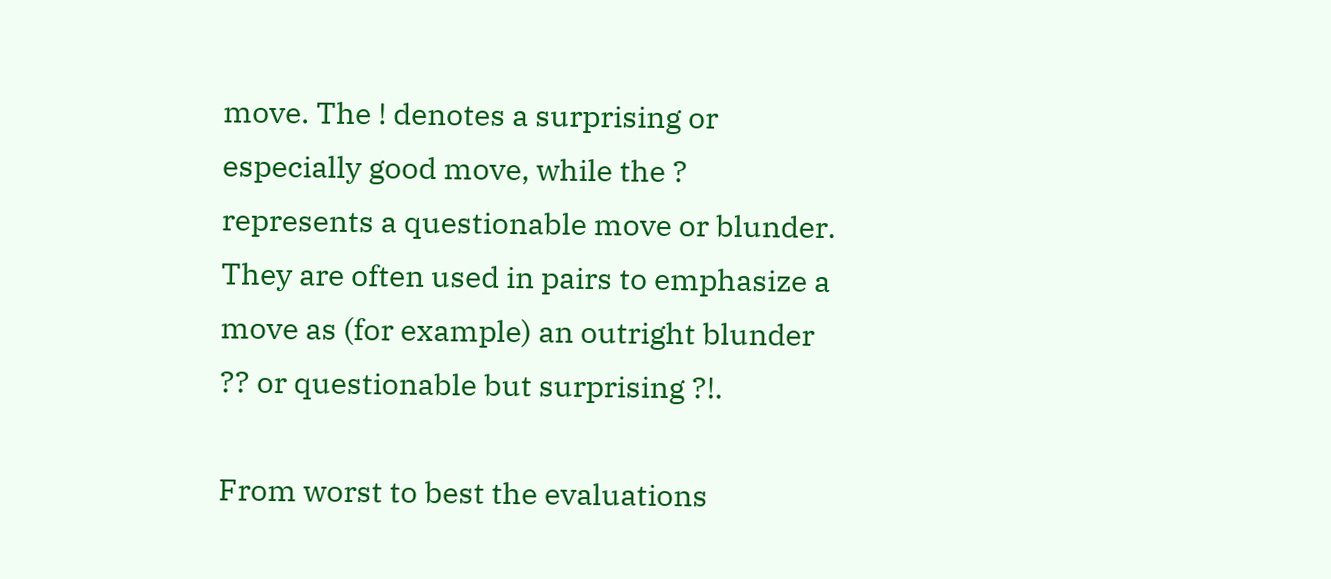move. The ! denotes a surprising or especially good move, while the ? represents a questionable move or blunder. They are often used in pairs to emphasize a move as (for example) an outright blunder ?? or questionable but surprising ?!.

From worst to best the evaluations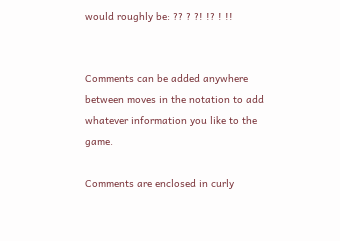would roughly be: ?? ? ?! !? ! !!


Comments can be added anywhere between moves in the notation to add whatever information you like to the game.

Comments are enclosed in curly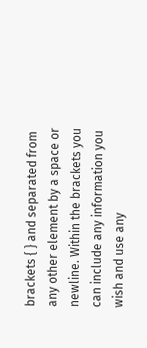brackets { } and separated from any other element by a space or newline. Within the brackets you can include any information you wish and use any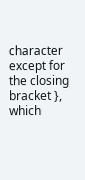character except for the closing bracket }, which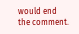would end the comment.